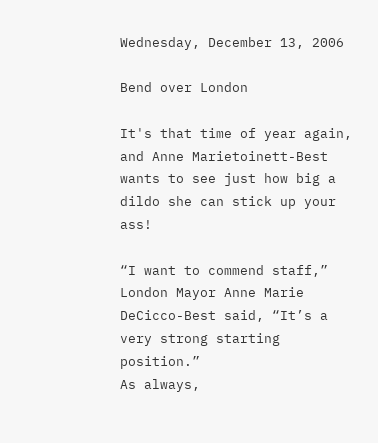Wednesday, December 13, 2006

Bend over London

It's that time of year again, and Anne Marietoinett-Best wants to see just how big a dildo she can stick up your ass!

“I want to commend staff,” London Mayor Anne Marie DeCicco-Best said, “It’s a very strong starting position.”
As always,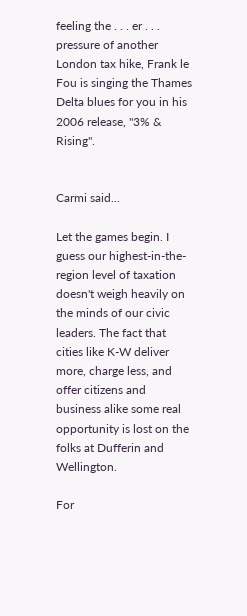feeling the . . . er . . . pressure of another London tax hike, Frank le Fou is singing the Thames Delta blues for you in his 2006 release, "3% & Rising".


Carmi said...

Let the games begin. I guess our highest-in-the-region level of taxation doesn't weigh heavily on the minds of our civic leaders. The fact that cities like K-W deliver more, charge less, and offer citizens and business alike some real opportunity is lost on the folks at Dufferin and Wellington.

For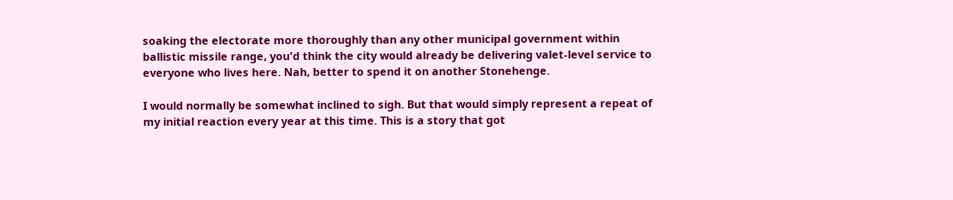soaking the electorate more thoroughly than any other municipal government within ballistic missile range, you'd think the city would already be delivering valet-level service to everyone who lives here. Nah, better to spend it on another Stonehenge.

I would normally be somewhat inclined to sigh. But that would simply represent a repeat of my initial reaction every year at this time. This is a story that got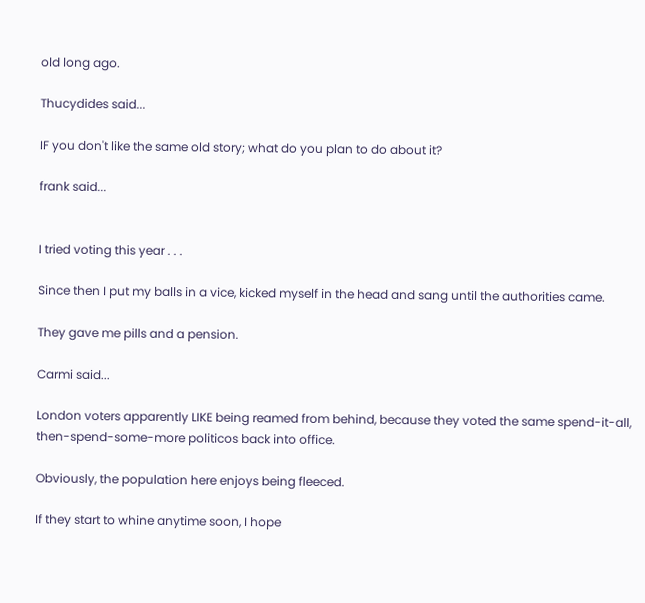old long ago.

Thucydides said...

IF you don't like the same old story; what do you plan to do about it?

frank said...


I tried voting this year . . .

Since then I put my balls in a vice, kicked myself in the head and sang until the authorities came.

They gave me pills and a pension.

Carmi said...

London voters apparently LIKE being reamed from behind, because they voted the same spend-it-all, then-spend-some-more politicos back into office.

Obviously, the population here enjoys being fleeced.

If they start to whine anytime soon, I hope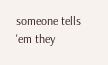someone tells 'em they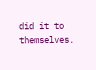did it to themselves.